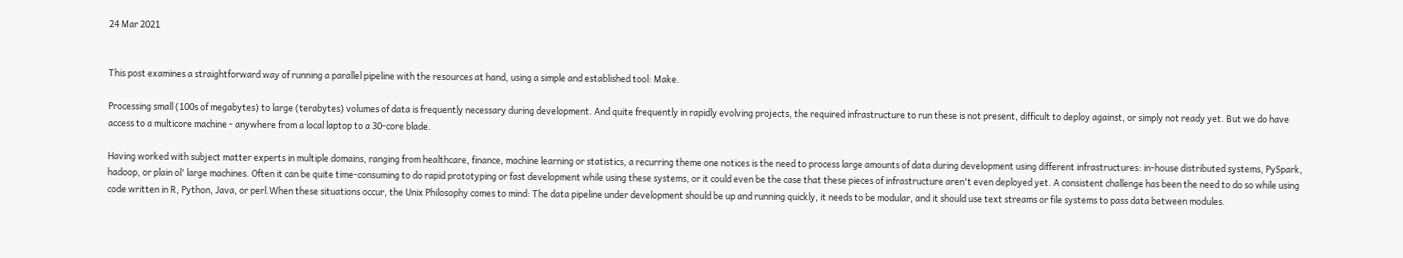24 Mar 2021


This post examines a straightforward way of running a parallel pipeline with the resources at hand, using a simple and established tool: Make.

Processing small (100s of megabytes) to large (terabytes) volumes of data is frequently necessary during development. And quite frequently in rapidly evolving projects, the required infrastructure to run these is not present, difficult to deploy against, or simply not ready yet. But we do have access to a multicore machine - anywhere from a local laptop to a 30-core blade.

Having worked with subject matter experts in multiple domains, ranging from healthcare, finance, machine learning or statistics, a recurring theme one notices is the need to process large amounts of data during development using different infrastructures: in-house distributed systems, PySpark, hadoop, or plain ol' large machines. Often it can be quite time-consuming to do rapid prototyping or fast development while using these systems, or it could even be the case that these pieces of infrastructure aren't even deployed yet. A consistent challenge has been the need to do so while using code written in R, Python, Java, or perl.When these situations occur, the Unix Philosophy comes to mind: The data pipeline under development should be up and running quickly, it needs to be modular, and it should use text streams or file systems to pass data between modules.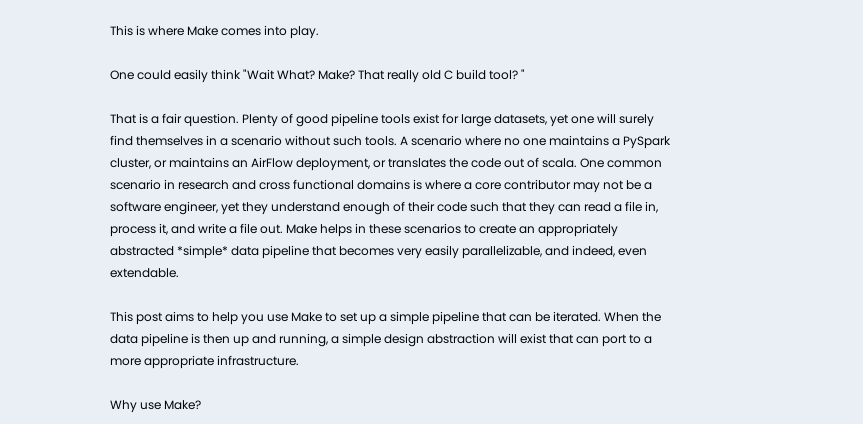This is where Make comes into play.

One could easily think "Wait What? Make? That really old C build tool? "

That is a fair question. Plenty of good pipeline tools exist for large datasets, yet one will surely find themselves in a scenario without such tools. A scenario where no one maintains a PySpark cluster, or maintains an AirFlow deployment, or translates the code out of scala. One common scenario in research and cross functional domains is where a core contributor may not be a software engineer, yet they understand enough of their code such that they can read a file in, process it, and write a file out. Make helps in these scenarios to create an appropriately abstracted *simple* data pipeline that becomes very easily parallelizable, and indeed, even extendable.

This post aims to help you use Make to set up a simple pipeline that can be iterated. When the data pipeline is then up and running, a simple design abstraction will exist that can port to a more appropriate infrastructure.

Why use Make?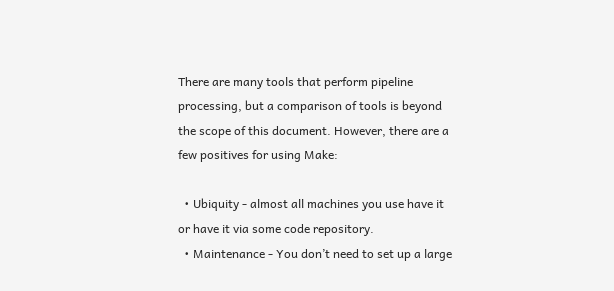There are many tools that perform pipeline processing, but a comparison of tools is beyond the scope of this document. However, there are a few positives for using Make:

  • Ubiquity - almost all machines you use have it or have it via some code repository.
  • Maintenance - You don’t need to set up a large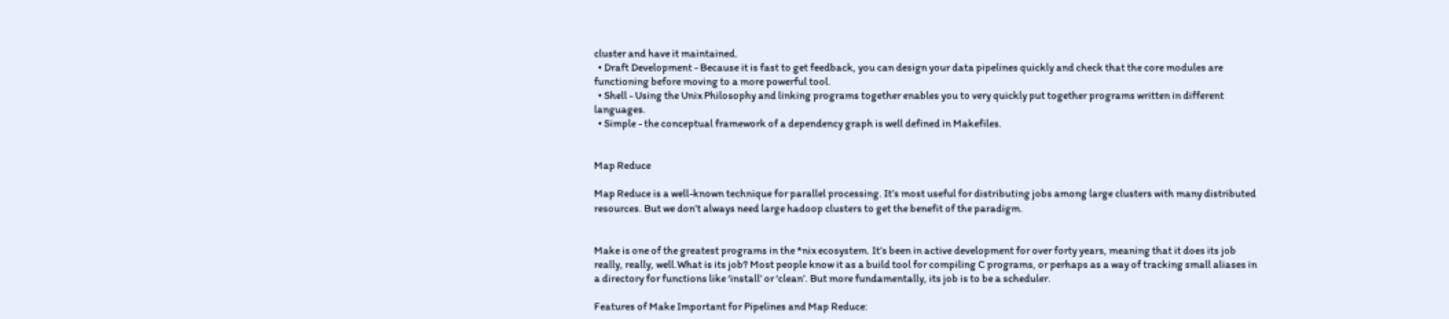cluster and have it maintained.
  • Draft Development - Because it is fast to get feedback, you can design your data pipelines quickly and check that the core modules are functioning before moving to a more powerful tool.
  • Shell - Using the Unix Philosophy and linking programs together enables you to very quickly put together programs written in different languages.
  • Simple - the conceptual framework of a dependency graph is well defined in Makefiles.


Map Reduce

Map Reduce is a well-known technique for parallel processing. It’s most useful for distributing jobs among large clusters with many distributed resources. But we don’t always need large hadoop clusters to get the benefit of the paradigm.


Make is one of the greatest programs in the *nix ecosystem. It’s been in active development for over forty years, meaning that it does its job really, really, well.What is its job? Most people know it as a build tool for compiling C programs, or perhaps as a way of tracking small aliases in a directory for functions like ‘install’ or ‘clean’. But more fundamentally, its job is to be a scheduler.

Features of Make Important for Pipelines and Map Reduce: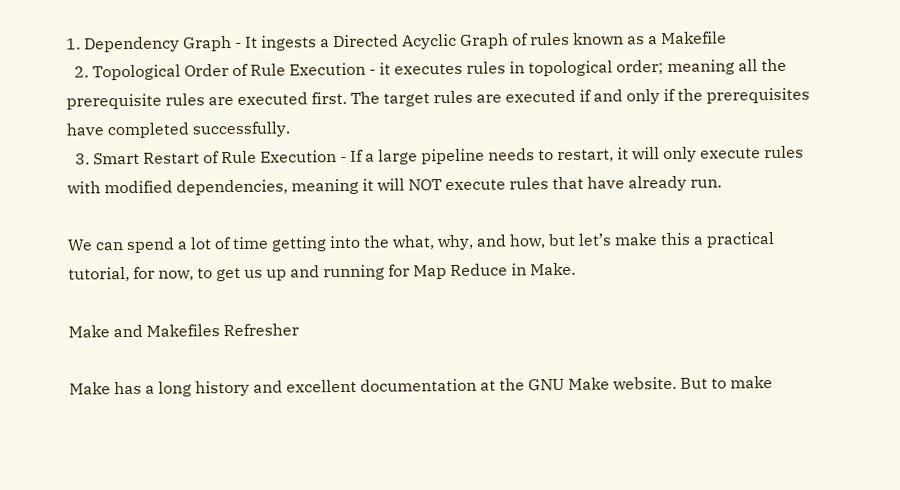1. Dependency Graph - It ingests a Directed Acyclic Graph of rules known as a Makefile
  2. Topological Order of Rule Execution - it executes rules in topological order; meaning all the prerequisite rules are executed first. The target rules are executed if and only if the prerequisites have completed successfully.
  3. Smart Restart of Rule Execution - If a large pipeline needs to restart, it will only execute rules with modified dependencies, meaning it will NOT execute rules that have already run.

We can spend a lot of time getting into the what, why, and how, but let’s make this a practical tutorial, for now, to get us up and running for Map Reduce in Make.

Make and Makefiles Refresher

Make has a long history and excellent documentation at the GNU Make website. But to make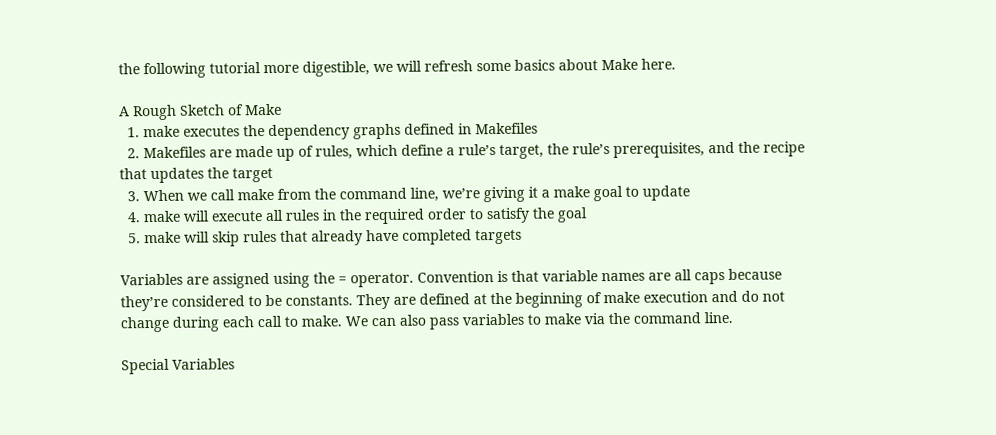the following tutorial more digestible, we will refresh some basics about Make here.

A Rough Sketch of Make
  1. make executes the dependency graphs defined in Makefiles
  2. Makefiles are made up of rules, which define a rule’s target, the rule’s prerequisites, and the recipe that updates the target
  3. When we call make from the command line, we’re giving it a make goal to update
  4. make will execute all rules in the required order to satisfy the goal
  5. make will skip rules that already have completed targets

Variables are assigned using the = operator. Convention is that variable names are all caps because they’re considered to be constants. They are defined at the beginning of make execution and do not change during each call to make. We can also pass variables to make via the command line.

Special Variables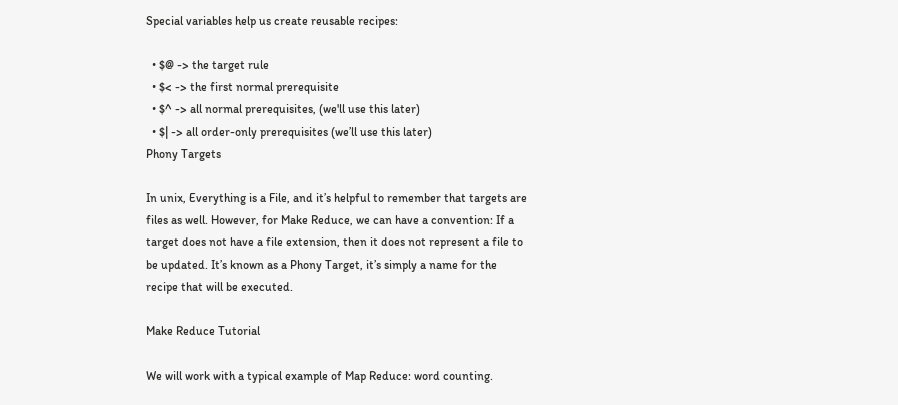Special variables help us create reusable recipes:

  • $@ -> the target rule
  • $< -> the first normal prerequisite
  • $^ -> all normal prerequisites, (we'll use this later)
  • $| -> all order-only prerequisites (we’ll use this later)
Phony Targets

In unix, Everything is a File, and it’s helpful to remember that targets are files as well. However, for Make Reduce, we can have a convention: If a target does not have a file extension, then it does not represent a file to be updated. It’s known as a Phony Target, it’s simply a name for the recipe that will be executed.

Make Reduce Tutorial

We will work with a typical example of Map Reduce: word counting.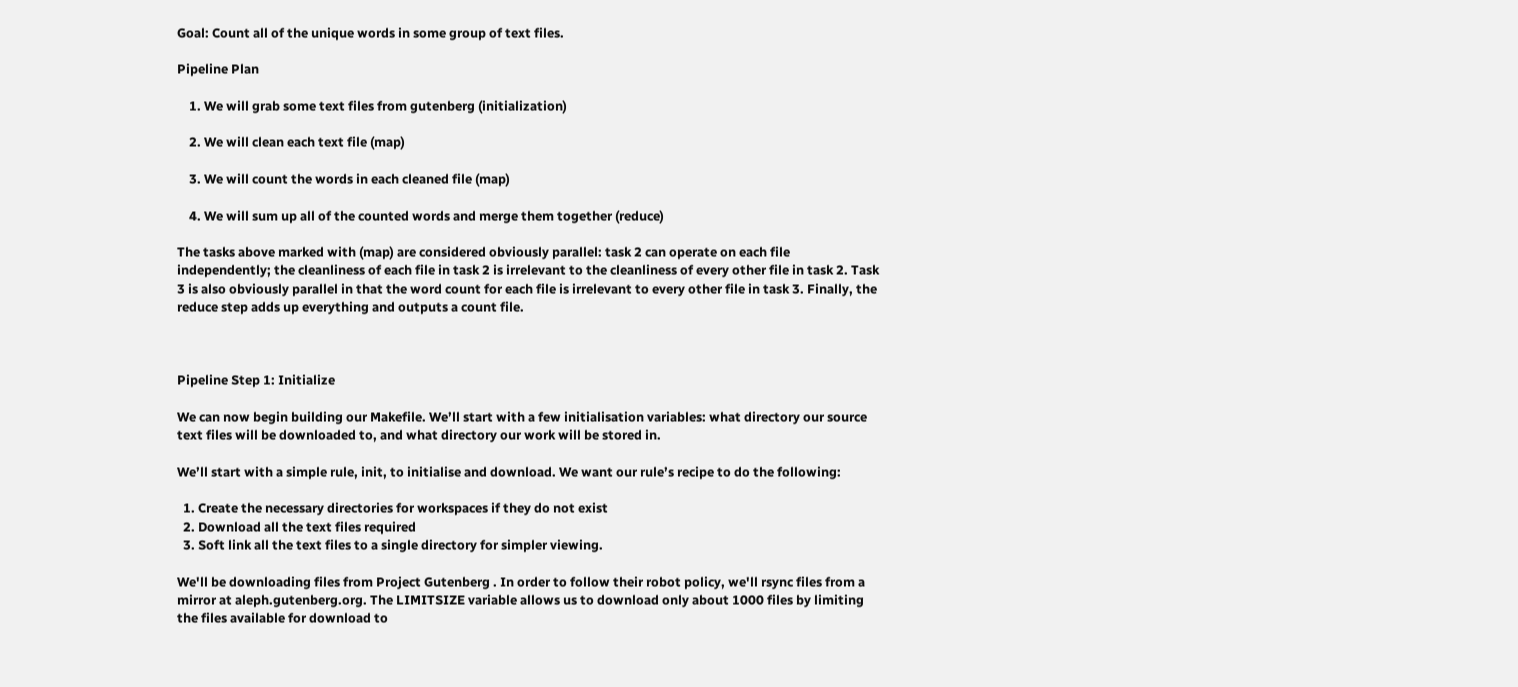Goal: Count all of the unique words in some group of text files.

Pipeline Plan

    1. We will grab some text files from gutenberg (initialization)

    2. We will clean each text file (map)

    3. We will count the words in each cleaned file (map)

    4. We will sum up all of the counted words and merge them together (reduce)

The tasks above marked with (map) are considered obviously parallel: task 2 can operate on each file independently; the cleanliness of each file in task 2 is irrelevant to the cleanliness of every other file in task 2. Task 3 is also obviously parallel in that the word count for each file is irrelevant to every other file in task 3. Finally, the reduce step adds up everything and outputs a count file.



Pipeline Step 1: Initialize

We can now begin building our Makefile. We’ll start with a few initialisation variables: what directory our source text files will be downloaded to, and what directory our work will be stored in.

We’ll start with a simple rule, init, to initialise and download. We want our rule’s recipe to do the following:

  1. Create the necessary directories for workspaces if they do not exist
  2. Download all the text files required
  3. Soft link all the text files to a single directory for simpler viewing.

We'll be downloading files from Project Gutenberg . In order to follow their robot policy, we'll rsync files from a mirror at aleph.gutenberg.org. The LIMITSIZE variable allows us to download only about 1000 files by limiting the files available for download to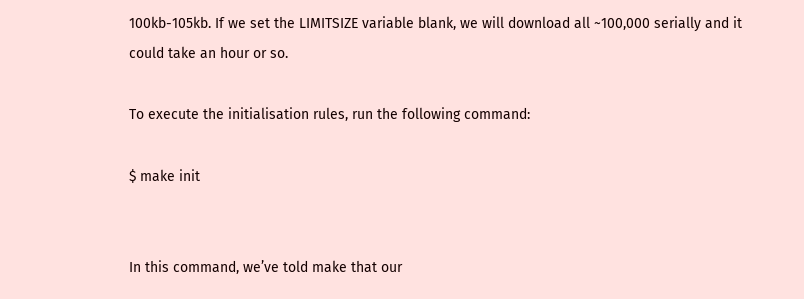100kb-105kb. If we set the LIMITSIZE variable blank, we will download all ~100,000 serially and it could take an hour or so.

To execute the initialisation rules, run the following command:

$ make init


In this command, we’ve told make that our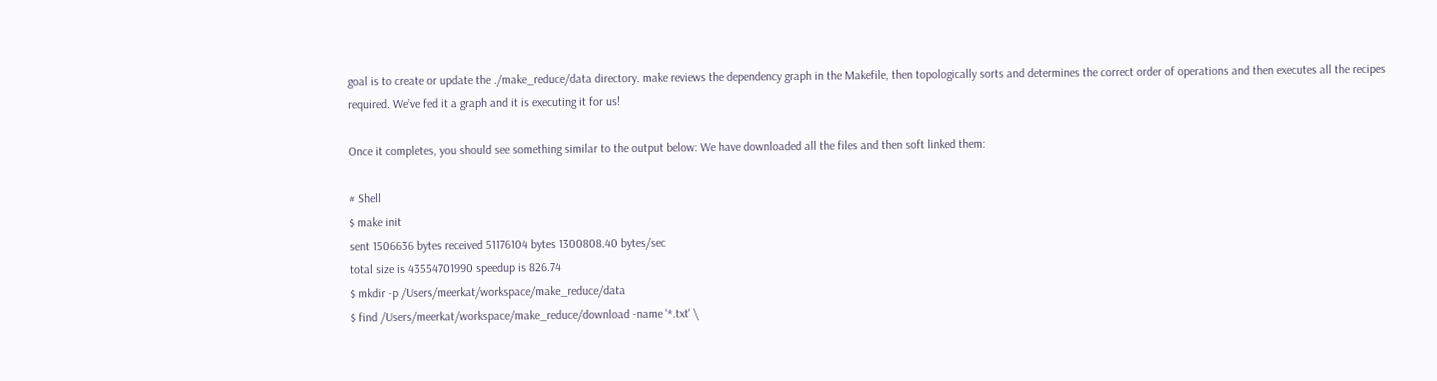goal is to create or update the ./make_reduce/data directory. make reviews the dependency graph in the Makefile, then topologically sorts and determines the correct order of operations and then executes all the recipes required. We’ve fed it a graph and it is executing it for us!

Once it completes, you should see something similar to the output below: We have downloaded all the files and then soft linked them:

# Shell
$ make init
sent 1506636 bytes received 51176104 bytes 1300808.40 bytes/sec
total size is 43554701990 speedup is 826.74
$ mkdir -p /Users/meerkat/workspace/make_reduce/data
$ find /Users/meerkat/workspace/make_reduce/download -name '*.txt' \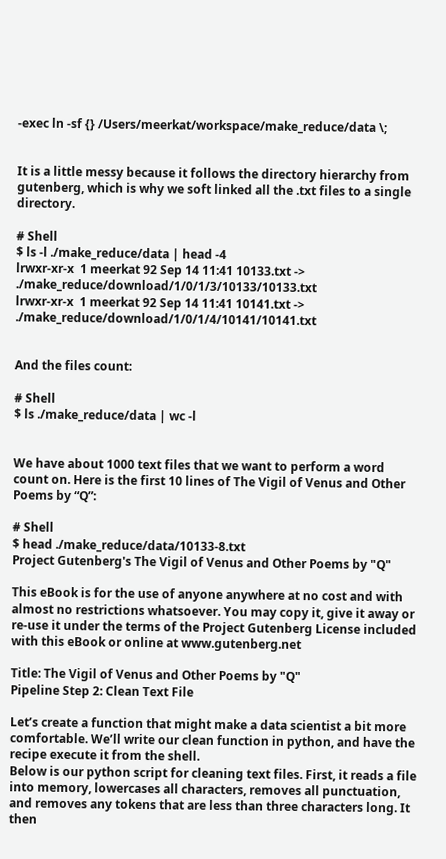-exec ln -sf {} /Users/meerkat/workspace/make_reduce/data \;


It is a little messy because it follows the directory hierarchy from gutenberg, which is why we soft linked all the .txt files to a single directory.

# Shell
$ ls -l ./make_reduce/data | head -4
lrwxr-xr-x  1 meerkat 92 Sep 14 11:41 10133.txt -> ./make_reduce/download/1/0/1/3/10133/10133.txt
lrwxr-xr-x  1 meerkat 92 Sep 14 11:41 10141.txt -> ./make_reduce/download/1/0/1/4/10141/10141.txt


And the files count:

# Shell
$ ls ./make_reduce/data | wc -l


We have about 1000 text files that we want to perform a word count on. Here is the first 10 lines of The Vigil of Venus and Other Poems by “Q”:

# Shell
$ head ./make_reduce/data/10133-8.txt
Project Gutenberg's The Vigil of Venus and Other Poems by "Q"

This eBook is for the use of anyone anywhere at no cost and with
almost no restrictions whatsoever. You may copy it, give it away or
re-use it under the terms of the Project Gutenberg License included
with this eBook or online at www.gutenberg.net

Title: The Vigil of Venus and Other Poems by "Q"
Pipeline Step 2: Clean Text File

Let’s create a function that might make a data scientist a bit more comfortable. We’ll write our clean function in python, and have the recipe execute it from the shell.
Below is our python script for cleaning text files. First, it reads a file into memory, lowercases all characters, removes all punctuation, and removes any tokens that are less than three characters long. It then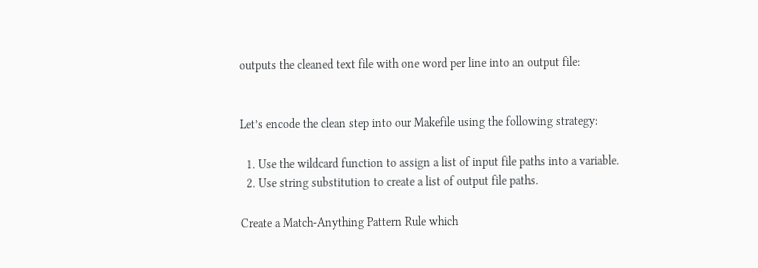outputs the cleaned text file with one word per line into an output file:


Let’s encode the clean step into our Makefile using the following strategy:

  1. Use the wildcard function to assign a list of input file paths into a variable.
  2. Use string substitution to create a list of output file paths.

Create a Match-Anything Pattern Rule which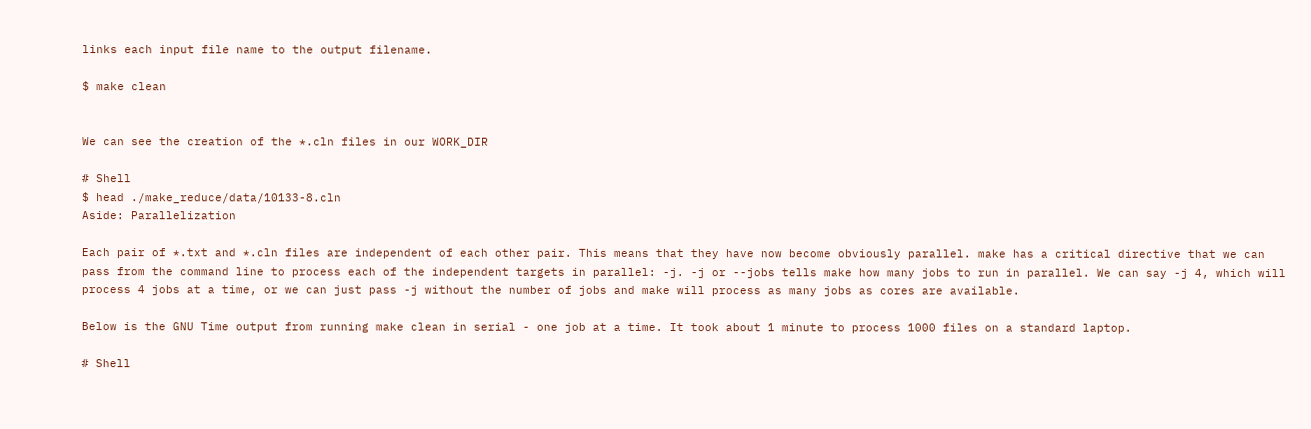links each input file name to the output filename.

$ make clean


We can see the creation of the *.cln files in our WORK_DIR

# Shell
$ head ./make_reduce/data/10133-8.cln
Aside: Parallelization

Each pair of *.txt and *.cln files are independent of each other pair. This means that they have now become obviously parallel. make has a critical directive that we can pass from the command line to process each of the independent targets in parallel: -j. -j or --jobs tells make how many jobs to run in parallel. We can say -j 4, which will process 4 jobs at a time, or we can just pass -j without the number of jobs and make will process as many jobs as cores are available.

Below is the GNU Time output from running make clean in serial - one job at a time. It took about 1 minute to process 1000 files on a standard laptop.

# Shell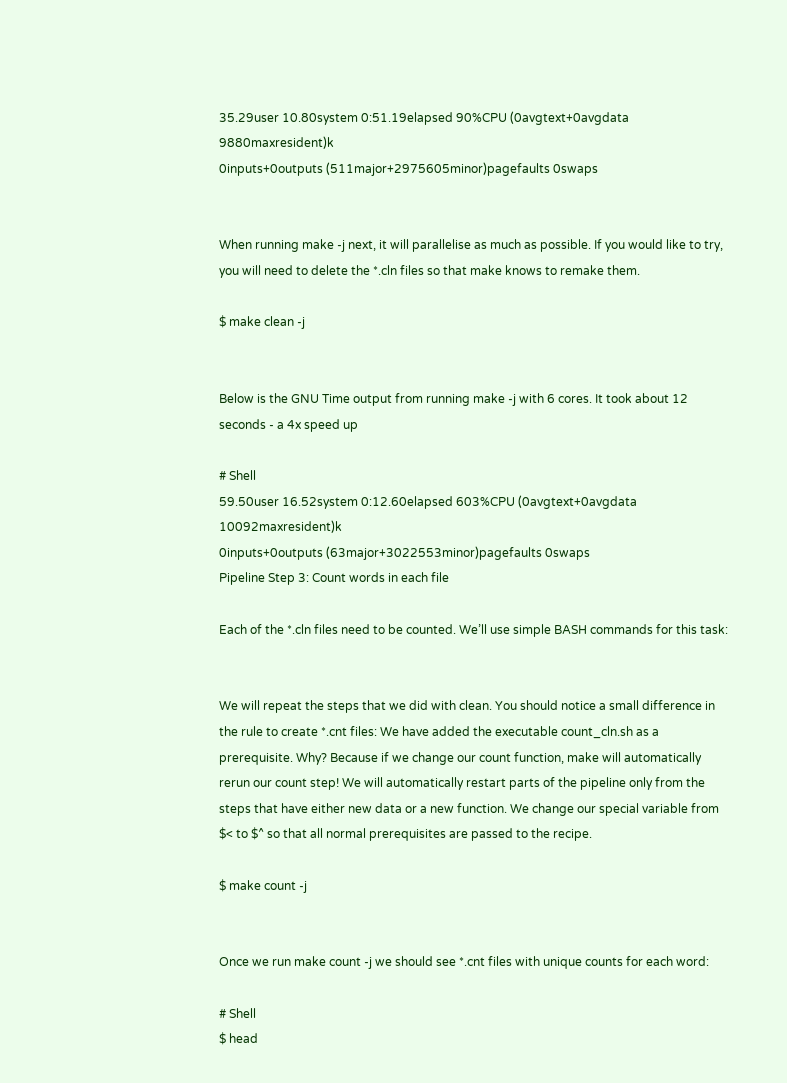35.29user 10.80system 0:51.19elapsed 90%CPU (0avgtext+0avgdata 9880maxresident)k
0inputs+0outputs (511major+2975605minor)pagefaults 0swaps


When running make -j next, it will parallelise as much as possible. If you would like to try, you will need to delete the *.cln files so that make knows to remake them.

$ make clean -j


Below is the GNU Time output from running make -j with 6 cores. It took about 12 seconds - a 4x speed up

# Shell
59.50user 16.52system 0:12.60elapsed 603%CPU (0avgtext+0avgdata 10092maxresident)k
0inputs+0outputs (63major+3022553minor)pagefaults 0swaps
Pipeline Step 3: Count words in each file

Each of the *.cln files need to be counted. We’ll use simple BASH commands for this task:


We will repeat the steps that we did with clean. You should notice a small difference in the rule to create *.cnt files: We have added the executable count_cln.sh as a prerequisite. Why? Because if we change our count function, make will automatically rerun our count step! We will automatically restart parts of the pipeline only from the steps that have either new data or a new function. We change our special variable from $< to $^ so that all normal prerequisites are passed to the recipe.

$ make count -j


Once we run make count -j we should see *.cnt files with unique counts for each word:

# Shell
$ head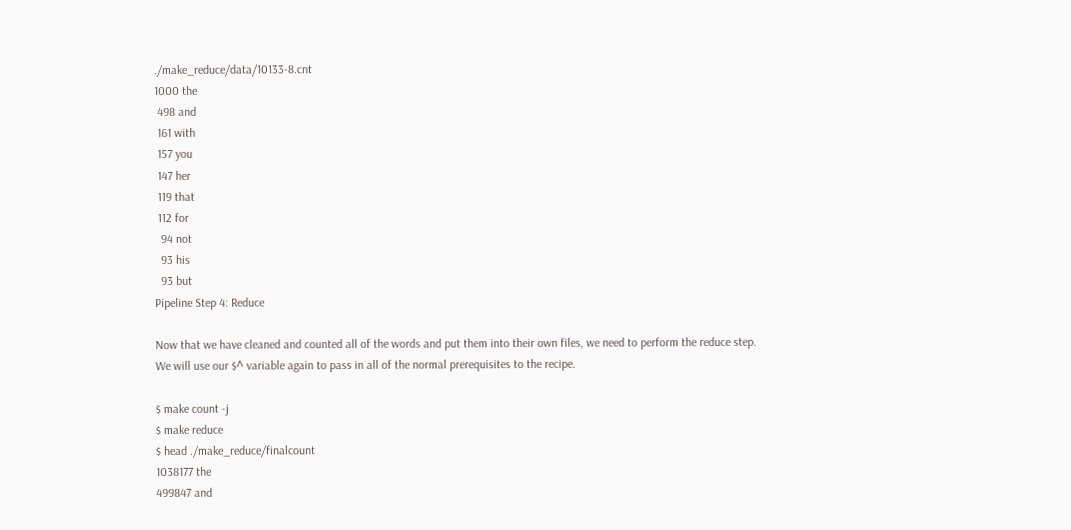./make_reduce/data/10133-8.cnt
1000 the
 498 and
 161 with
 157 you
 147 her
 119 that
 112 for
  94 not
  93 his
  93 but
Pipeline Step 4: Reduce

Now that we have cleaned and counted all of the words and put them into their own files, we need to perform the reduce step. We will use our $^ variable again to pass in all of the normal prerequisites to the recipe.

$ make count -j
$ make reduce
$ head ./make_reduce/finalcount
1038177 the
499847 and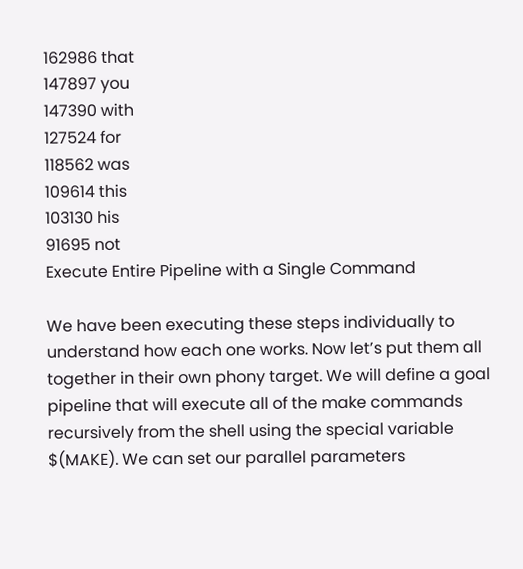162986 that
147897 you
147390 with
127524 for
118562 was
109614 this
103130 his
91695 not
Execute Entire Pipeline with a Single Command

We have been executing these steps individually to understand how each one works. Now let’s put them all together in their own phony target. We will define a goal pipeline that will execute all of the make commands recursively from the shell using the special variable $(MAKE). We can set our parallel parameters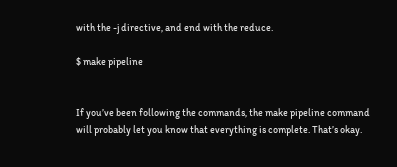with the -j directive, and end with the reduce.

$ make pipeline


If you’ve been following the commands, the make pipeline command will probably let you know that everything is complete. That’s okay.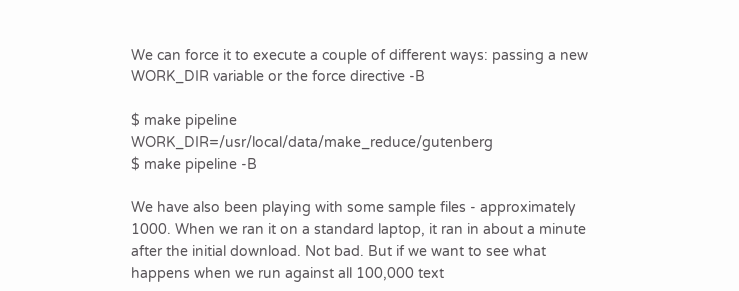We can force it to execute a couple of different ways: passing a new WORK_DIR variable or the force directive -B

$ make pipeline WORK_DIR=/usr/local/data/make_reduce/gutenberg
$ make pipeline -B

We have also been playing with some sample files - approximately 1000. When we ran it on a standard laptop, it ran in about a minute after the initial download. Not bad. But if we want to see what happens when we run against all 100,000 text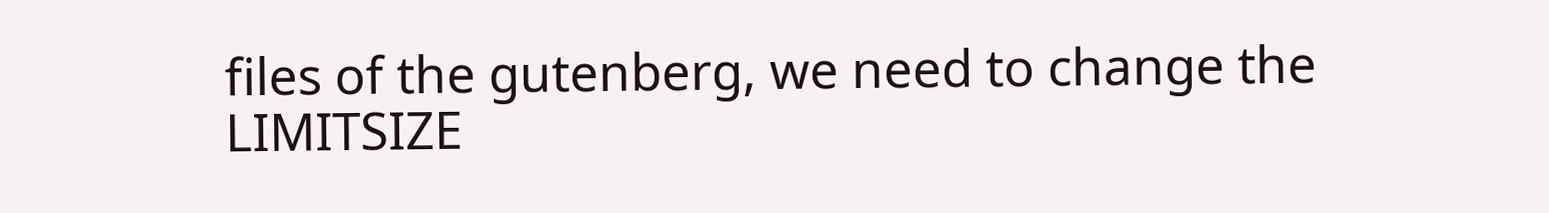files of the gutenberg, we need to change the LIMITSIZE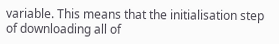variable. This means that the initialisation step of downloading all of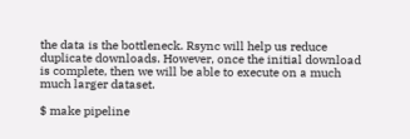the data is the bottleneck. Rsync will help us reduce duplicate downloads. However, once the initial download is complete, then we will be able to execute on a much much larger dataset.

$ make pipeline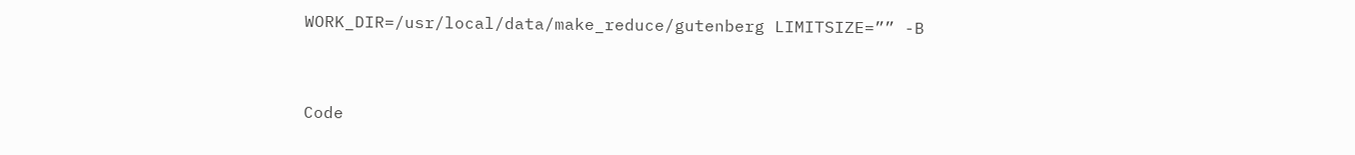WORK_DIR=/usr/local/data/make_reduce/gutenberg LIMITSIZE=”” -B


Code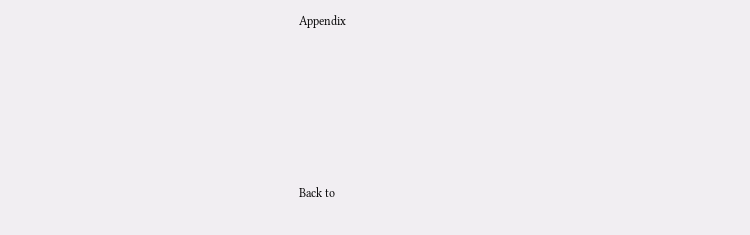Appendix






Back to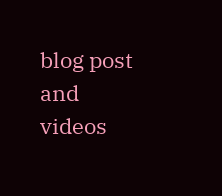blog post and videos